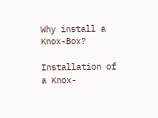Why install a Knox-Box?

Installation of a Knox-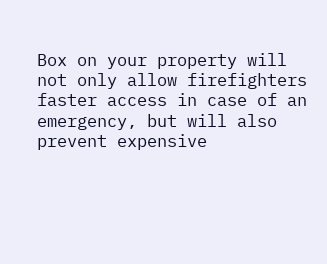Box on your property will not only allow firefighters faster access in case of an emergency, but will also prevent expensive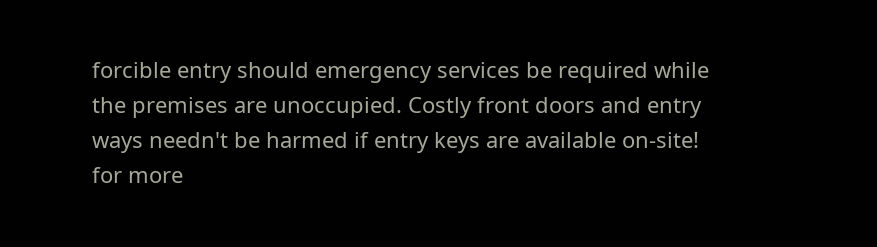forcible entry should emergency services be required while the premises are unoccupied. Costly front doors and entry ways needn't be harmed if entry keys are available on-site! for more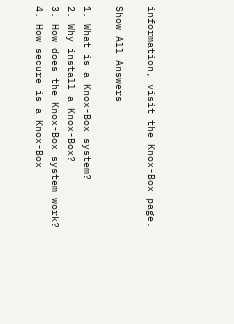information, visit the Knox-Box page.

Show All Answers

1. What is a Knox-Box system?
2. Why install a Knox-Box?
3. How does the Knox-Box system work?
4. How secure is a Knox-Box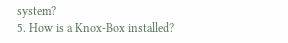system?
5. How is a Knox-Box installed?